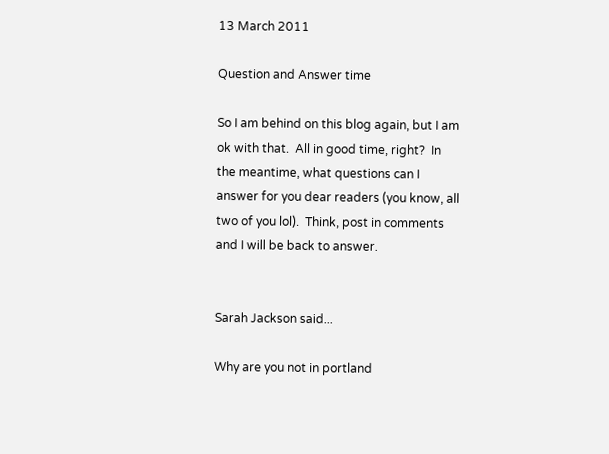13 March 2011

Question and Answer time

So I am behind on this blog again, but I am ok with that.  All in good time, right?  In the meantime, what questions can I answer for you dear readers (you know, all two of you lol).  Think, post in comments and I will be back to answer.


Sarah Jackson said...

Why are you not in portland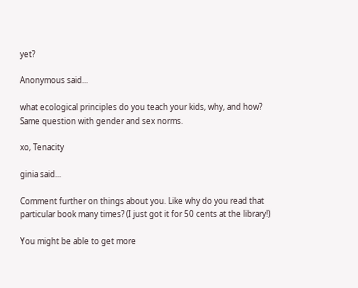yet?

Anonymous said...

what ecological principles do you teach your kids, why, and how? Same question with gender and sex norms.

xo, Tenacity

ginia said...

Comment further on things about you. Like why do you read that particular book many times? (I just got it for 50 cents at the library!)

You might be able to get more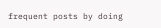frequent posts by doing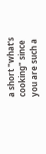a short "what's cooking" since you are such a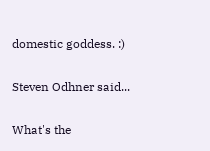domestic goddess. :)

Steven Odhner said...

What's the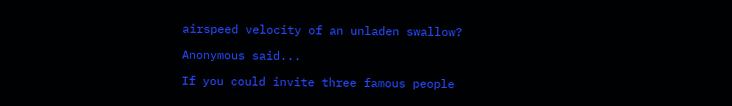airspeed velocity of an unladen swallow?

Anonymous said...

If you could invite three famous people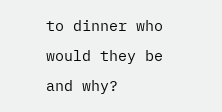to dinner who would they be and why?